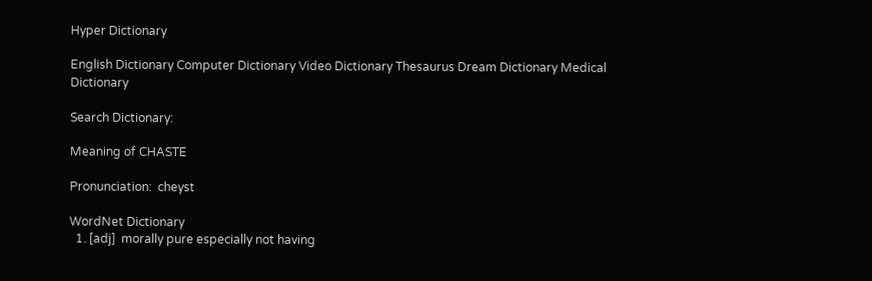Hyper Dictionary

English Dictionary Computer Dictionary Video Dictionary Thesaurus Dream Dictionary Medical Dictionary

Search Dictionary:

Meaning of CHASTE

Pronunciation:  cheyst

WordNet Dictionary
  1. [adj]  morally pure especially not having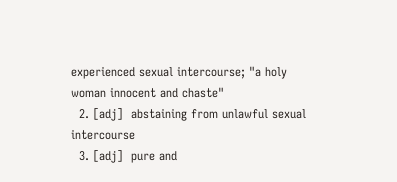experienced sexual intercourse; "a holy woman innocent and chaste"
  2. [adj]  abstaining from unlawful sexual intercourse
  3. [adj]  pure and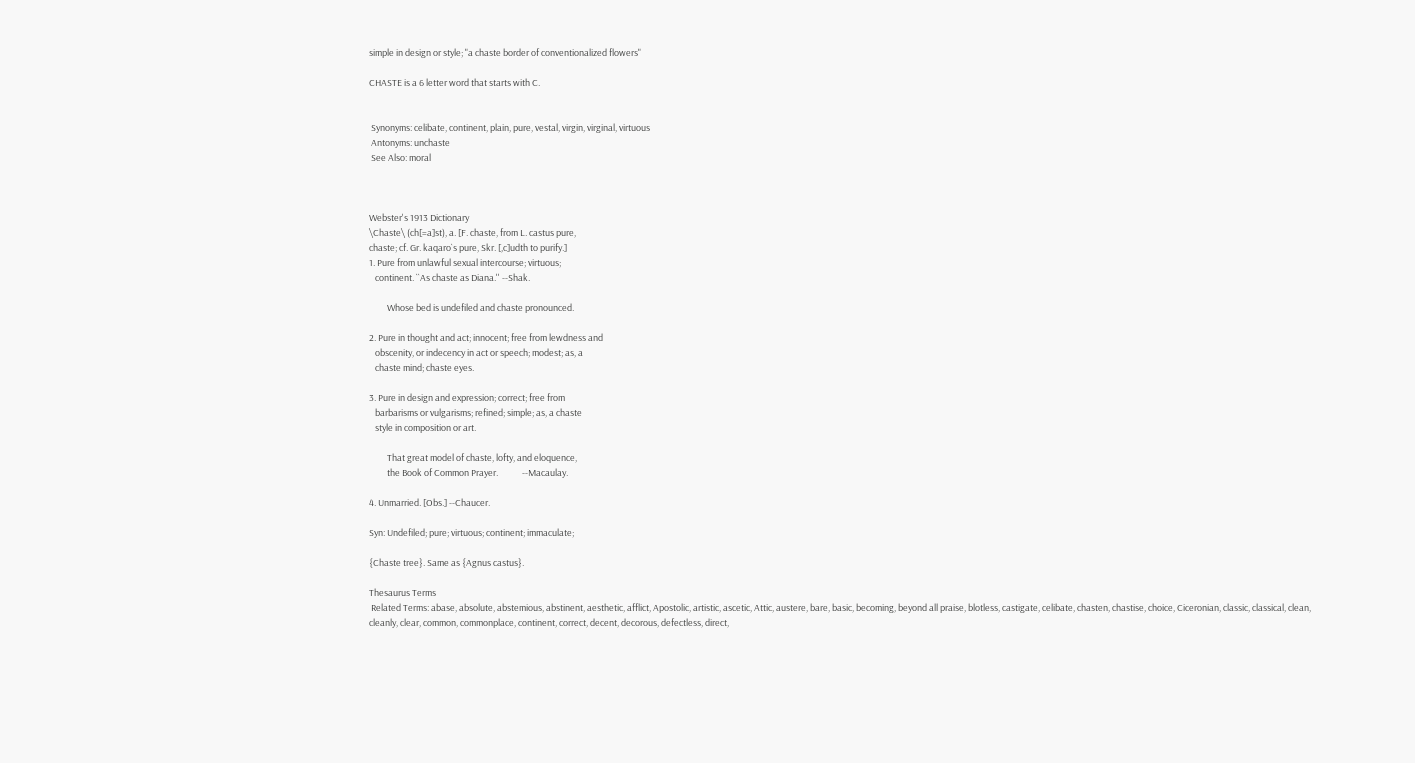simple in design or style; "a chaste border of conventionalized flowers"

CHASTE is a 6 letter word that starts with C.


 Synonyms: celibate, continent, plain, pure, vestal, virgin, virginal, virtuous
 Antonyms: unchaste
 See Also: moral



Webster's 1913 Dictionary
\Chaste\ (ch[=a]st), a. [F. chaste, from L. castus pure,
chaste; cf. Gr. kaqaro`s pure, Skr. [,c]udth to purify.]
1. Pure from unlawful sexual intercourse; virtuous;
   continent. ``As chaste as Diana.'' --Shak.

         Whose bed is undefiled and chaste pronounced.

2. Pure in thought and act; innocent; free from lewdness and
   obscenity, or indecency in act or speech; modest; as, a
   chaste mind; chaste eyes.

3. Pure in design and expression; correct; free from
   barbarisms or vulgarisms; refined; simple; as, a chaste
   style in composition or art.

         That great model of chaste, lofty, and eloquence,
         the Book of Common Prayer.            --Macaulay.

4. Unmarried. [Obs.] --Chaucer.

Syn: Undefiled; pure; virtuous; continent; immaculate;

{Chaste tree}. Same as {Agnus castus}.

Thesaurus Terms
 Related Terms: abase, absolute, abstemious, abstinent, aesthetic, afflict, Apostolic, artistic, ascetic, Attic, austere, bare, basic, becoming, beyond all praise, blotless, castigate, celibate, chasten, chastise, choice, Ciceronian, classic, classical, clean, cleanly, clear, common, commonplace, continent, correct, decent, decorous, defectless, direct,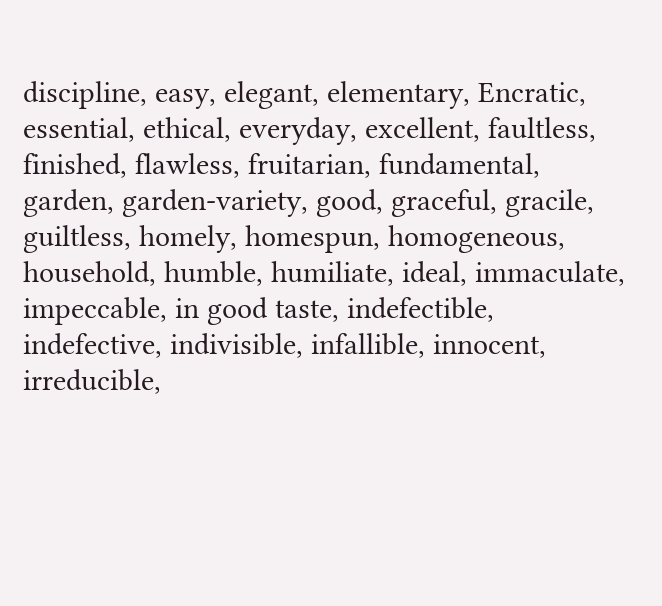discipline, easy, elegant, elementary, Encratic, essential, ethical, everyday, excellent, faultless, finished, flawless, fruitarian, fundamental, garden, garden-variety, good, graceful, gracile, guiltless, homely, homespun, homogeneous, household, humble, humiliate, ideal, immaculate, impeccable, in good taste, indefectible, indefective, indivisible, infallible, innocent, irreducible,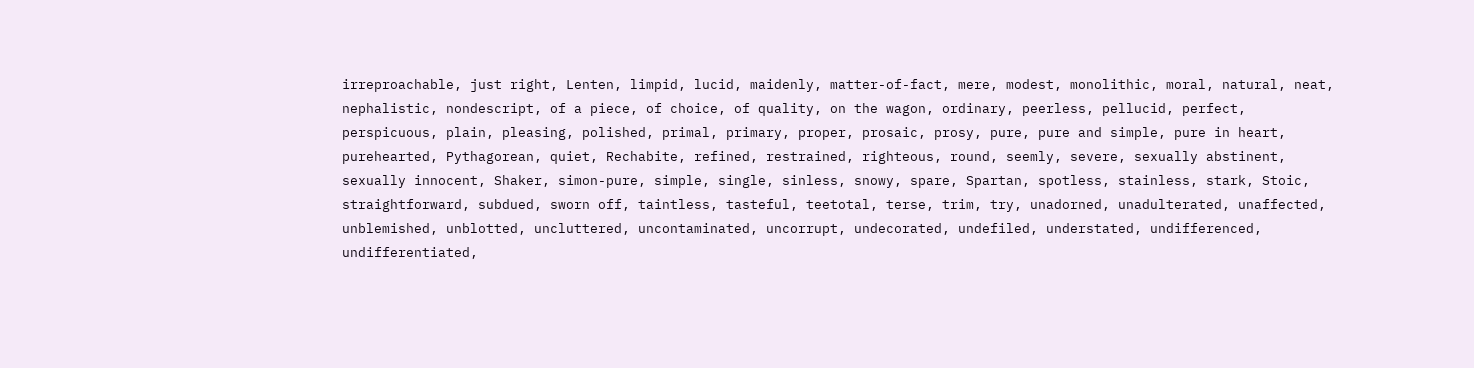irreproachable, just right, Lenten, limpid, lucid, maidenly, matter-of-fact, mere, modest, monolithic, moral, natural, neat, nephalistic, nondescript, of a piece, of choice, of quality, on the wagon, ordinary, peerless, pellucid, perfect, perspicuous, plain, pleasing, polished, primal, primary, proper, prosaic, prosy, pure, pure and simple, pure in heart, purehearted, Pythagorean, quiet, Rechabite, refined, restrained, righteous, round, seemly, severe, sexually abstinent, sexually innocent, Shaker, simon-pure, simple, single, sinless, snowy, spare, Spartan, spotless, stainless, stark, Stoic, straightforward, subdued, sworn off, taintless, tasteful, teetotal, terse, trim, try, unadorned, unadulterated, unaffected, unblemished, unblotted, uncluttered, uncontaminated, uncorrupt, undecorated, undefiled, understated, undifferenced, undifferentiated,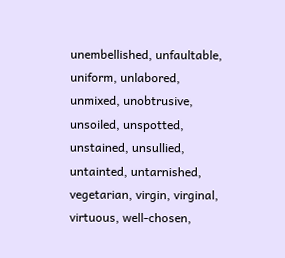unembellished, unfaultable, uniform, unlabored, unmixed, unobtrusive, unsoiled, unspotted, unstained, unsullied, untainted, untarnished, vegetarian, virgin, virginal, virtuous, well-chosen,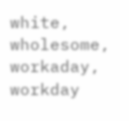white, wholesome, workaday, workday